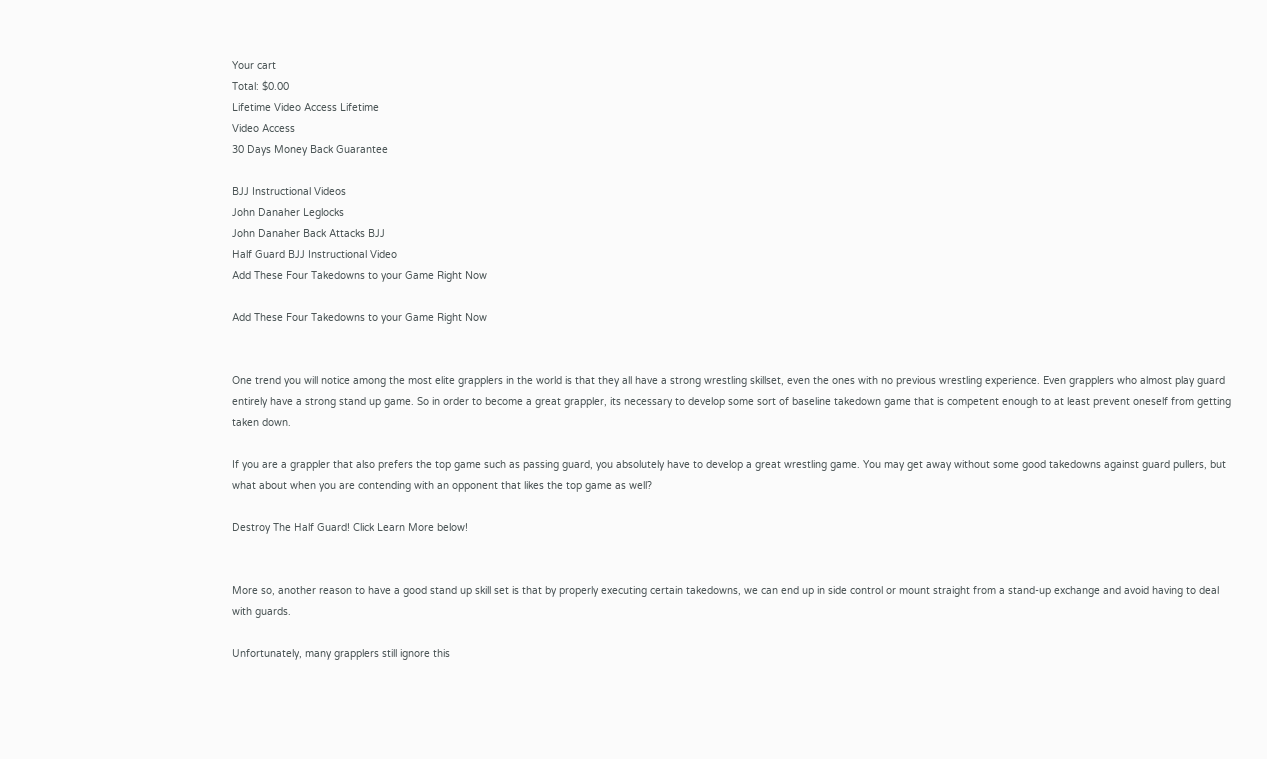Your cart
Total: $0.00
Lifetime Video Access Lifetime
Video Access
30 Days Money Back Guarantee

BJJ Instructional Videos
John Danaher Leglocks
John Danaher Back Attacks BJJ
Half Guard BJJ Instructional Video
Add These Four Takedowns to your Game Right Now

Add These Four Takedowns to your Game Right Now


One trend you will notice among the most elite grapplers in the world is that they all have a strong wrestling skillset, even the ones with no previous wrestling experience. Even grapplers who almost play guard entirely have a strong stand up game. So in order to become a great grappler, its necessary to develop some sort of baseline takedown game that is competent enough to at least prevent oneself from getting taken down.

If you are a grappler that also prefers the top game such as passing guard, you absolutely have to develop a great wrestling game. You may get away without some good takedowns against guard pullers, but what about when you are contending with an opponent that likes the top game as well?

Destroy The Half Guard! Click Learn More below!


More so, another reason to have a good stand up skill set is that by properly executing certain takedowns, we can end up in side control or mount straight from a stand-up exchange and avoid having to deal with guards.

Unfortunately, many grapplers still ignore this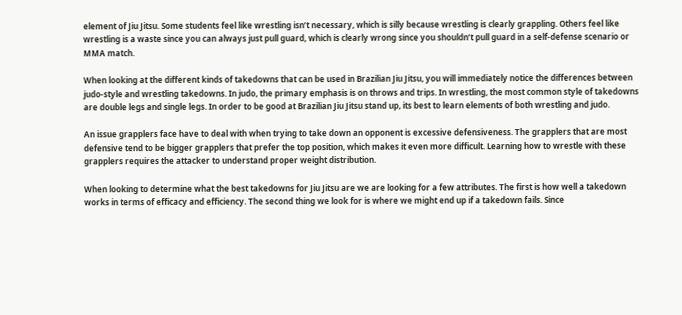element of Jiu Jitsu. Some students feel like wrestling isn’t necessary, which is silly because wrestling is clearly grappling. Others feel like wrestling is a waste since you can always just pull guard, which is clearly wrong since you shouldn’t pull guard in a self-defense scenario or MMA match.

When looking at the different kinds of takedowns that can be used in Brazilian Jiu Jitsu, you will immediately notice the differences between judo-style and wrestling takedowns. In judo, the primary emphasis is on throws and trips. In wrestling, the most common style of takedowns are double legs and single legs. In order to be good at Brazilian Jiu Jitsu stand up, its best to learn elements of both wrestling and judo.

An issue grapplers face have to deal with when trying to take down an opponent is excessive defensiveness. The grapplers that are most defensive tend to be bigger grapplers that prefer the top position, which makes it even more difficult. Learning how to wrestle with these grapplers requires the attacker to understand proper weight distribution.

When looking to determine what the best takedowns for Jiu Jitsu are we are looking for a few attributes. The first is how well a takedown works in terms of efficacy and efficiency. The second thing we look for is where we might end up if a takedown fails. Since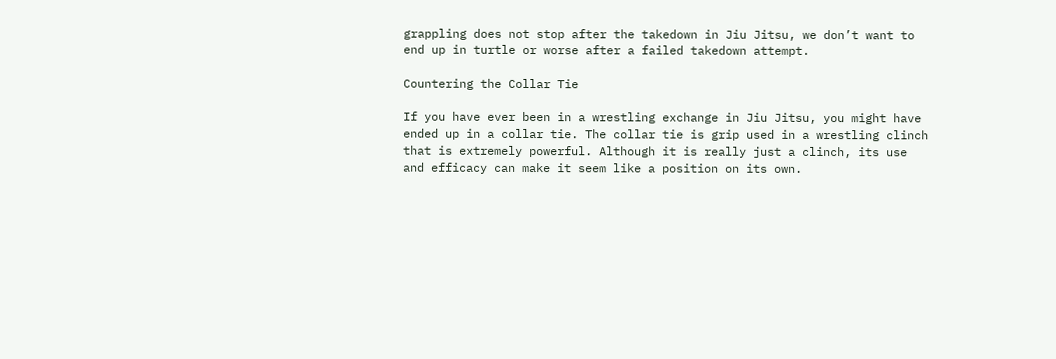grappling does not stop after the takedown in Jiu Jitsu, we don’t want to end up in turtle or worse after a failed takedown attempt.

Countering the Collar Tie

If you have ever been in a wrestling exchange in Jiu Jitsu, you might have ended up in a collar tie. The collar tie is grip used in a wrestling clinch that is extremely powerful. Although it is really just a clinch, its use and efficacy can make it seem like a position on its own.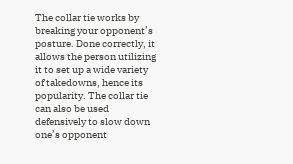The collar tie works by breaking your opponent’s posture. Done correctly, it allows the person utilizing it to set up a wide variety of takedowns, hence its popularity. The collar tie can also be used defensively to slow down one’s opponent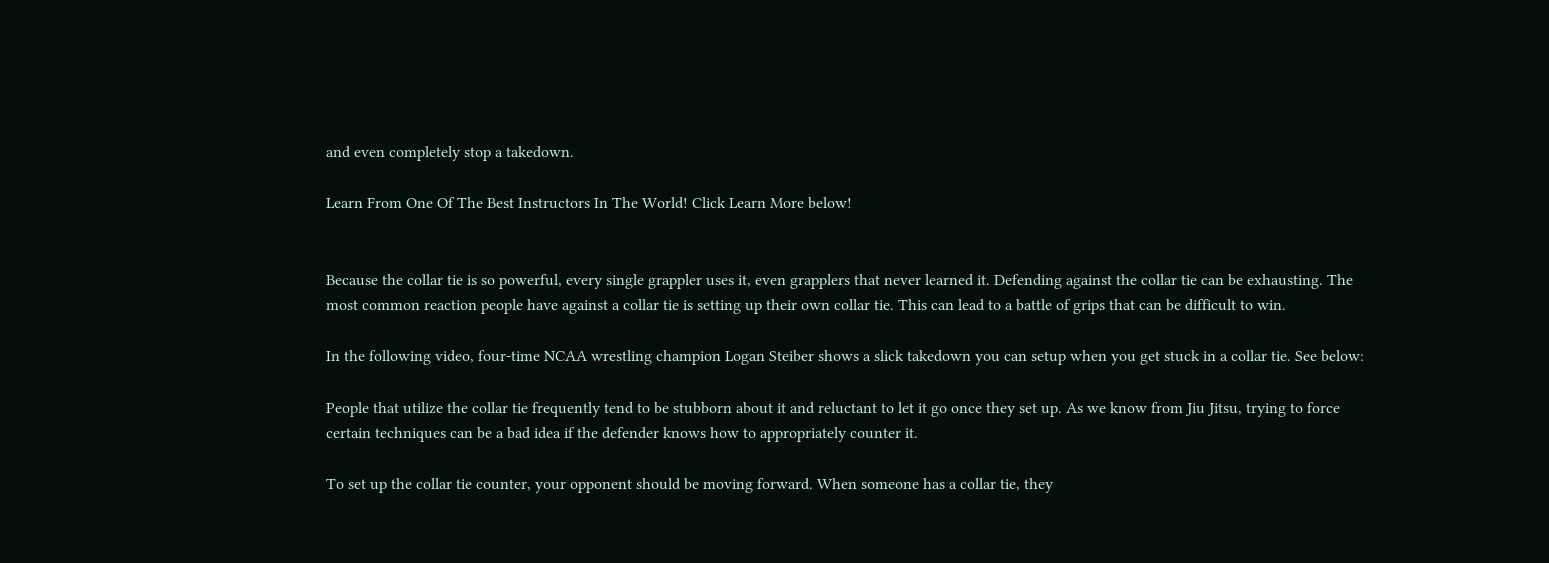and even completely stop a takedown.

Learn From One Of The Best Instructors In The World! Click Learn More below!


Because the collar tie is so powerful, every single grappler uses it, even grapplers that never learned it. Defending against the collar tie can be exhausting. The most common reaction people have against a collar tie is setting up their own collar tie. This can lead to a battle of grips that can be difficult to win.

In the following video, four-time NCAA wrestling champion Logan Steiber shows a slick takedown you can setup when you get stuck in a collar tie. See below:

People that utilize the collar tie frequently tend to be stubborn about it and reluctant to let it go once they set up. As we know from Jiu Jitsu, trying to force certain techniques can be a bad idea if the defender knows how to appropriately counter it.

To set up the collar tie counter, your opponent should be moving forward. When someone has a collar tie, they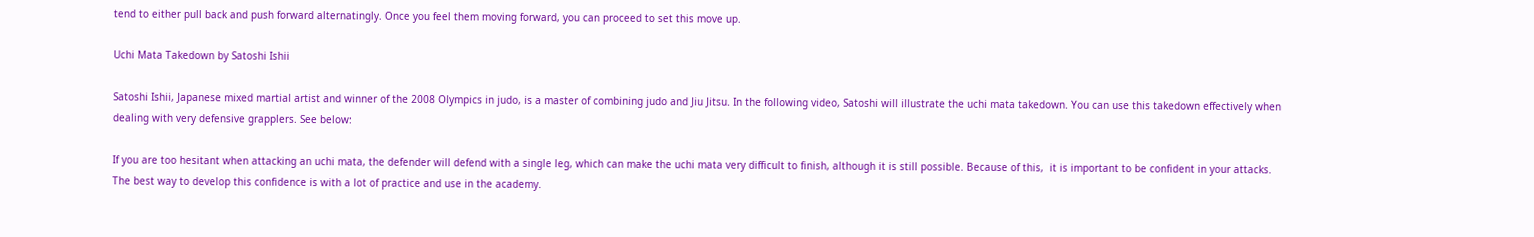tend to either pull back and push forward alternatingly. Once you feel them moving forward, you can proceed to set this move up.

Uchi Mata Takedown by Satoshi Ishii

Satoshi Ishii, Japanese mixed martial artist and winner of the 2008 Olympics in judo, is a master of combining judo and Jiu Jitsu. In the following video, Satoshi will illustrate the uchi mata takedown. You can use this takedown effectively when dealing with very defensive grapplers. See below:

If you are too hesitant when attacking an uchi mata, the defender will defend with a single leg, which can make the uchi mata very difficult to finish, although it is still possible. Because of this,  it is important to be confident in your attacks. The best way to develop this confidence is with a lot of practice and use in the academy.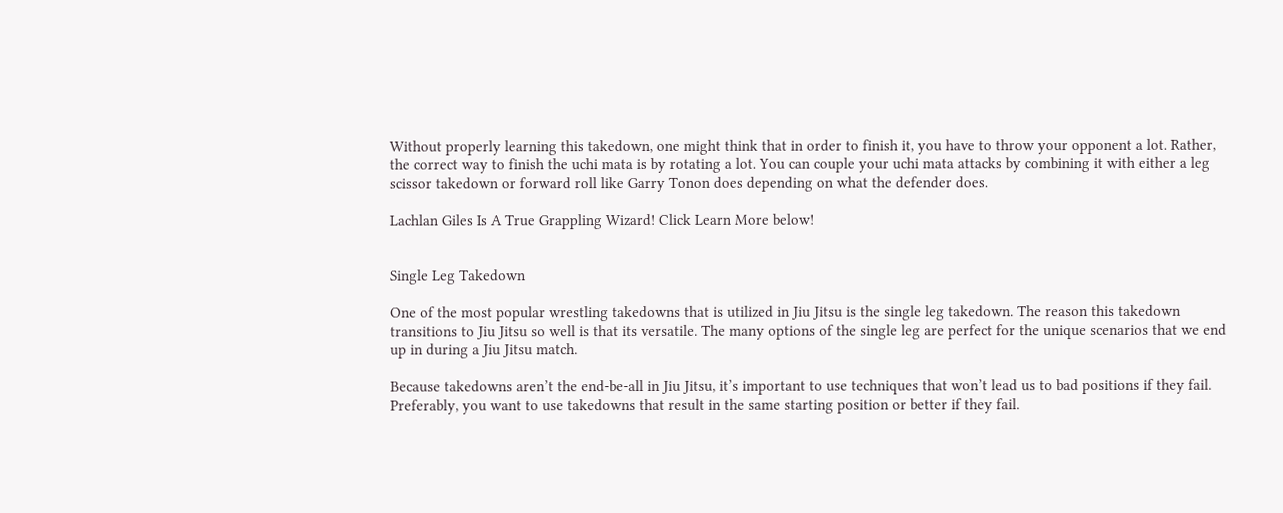Without properly learning this takedown, one might think that in order to finish it, you have to throw your opponent a lot. Rather, the correct way to finish the uchi mata is by rotating a lot. You can couple your uchi mata attacks by combining it with either a leg scissor takedown or forward roll like Garry Tonon does depending on what the defender does.

Lachlan Giles Is A True Grappling Wizard! Click Learn More below!


Single Leg Takedown

One of the most popular wrestling takedowns that is utilized in Jiu Jitsu is the single leg takedown. The reason this takedown transitions to Jiu Jitsu so well is that its versatile. The many options of the single leg are perfect for the unique scenarios that we end up in during a Jiu Jitsu match.

Because takedowns aren’t the end-be-all in Jiu Jitsu, it’s important to use techniques that won’t lead us to bad positions if they fail. Preferably, you want to use takedowns that result in the same starting position or better if they fail.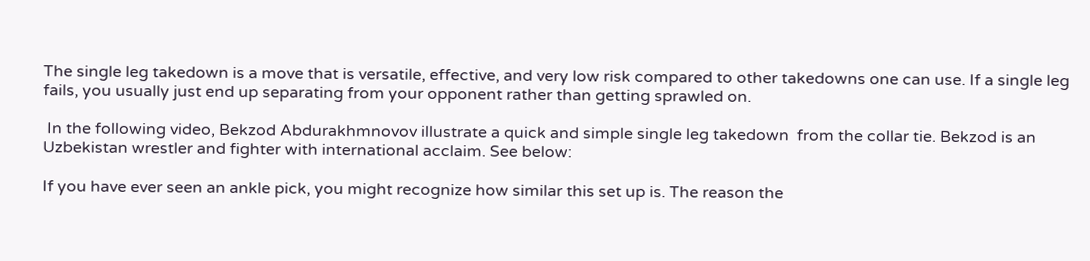The single leg takedown is a move that is versatile, effective, and very low risk compared to other takedowns one can use. If a single leg fails, you usually just end up separating from your opponent rather than getting sprawled on.

 In the following video, Bekzod Abdurakhmnovov illustrate a quick and simple single leg takedown  from the collar tie. Bekzod is an Uzbekistan wrestler and fighter with international acclaim. See below:

If you have ever seen an ankle pick, you might recognize how similar this set up is. The reason the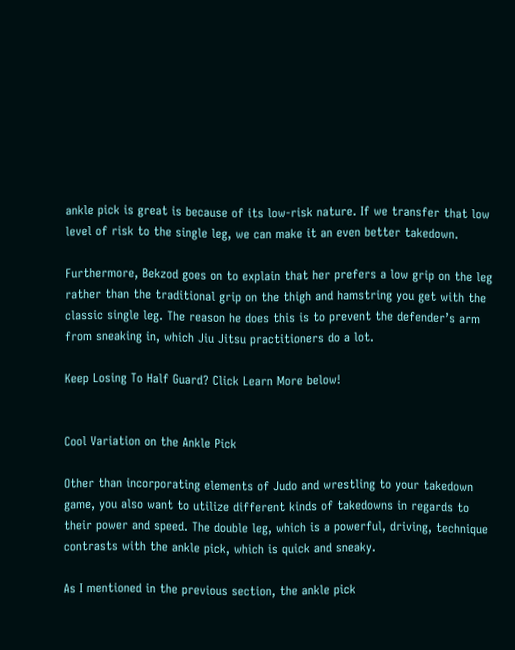ankle pick is great is because of its low-risk nature. If we transfer that low level of risk to the single leg, we can make it an even better takedown.

Furthermore, Bekzod goes on to explain that her prefers a low grip on the leg rather than the traditional grip on the thigh and hamstring you get with the classic single leg. The reason he does this is to prevent the defender’s arm from sneaking in, which Jiu Jitsu practitioners do a lot.

Keep Losing To Half Guard? Click Learn More below!


Cool Variation on the Ankle Pick

Other than incorporating elements of Judo and wrestling to your takedown game, you also want to utilize different kinds of takedowns in regards to their power and speed. The double leg, which is a powerful, driving, technique contrasts with the ankle pick, which is quick and sneaky.

As I mentioned in the previous section, the ankle pick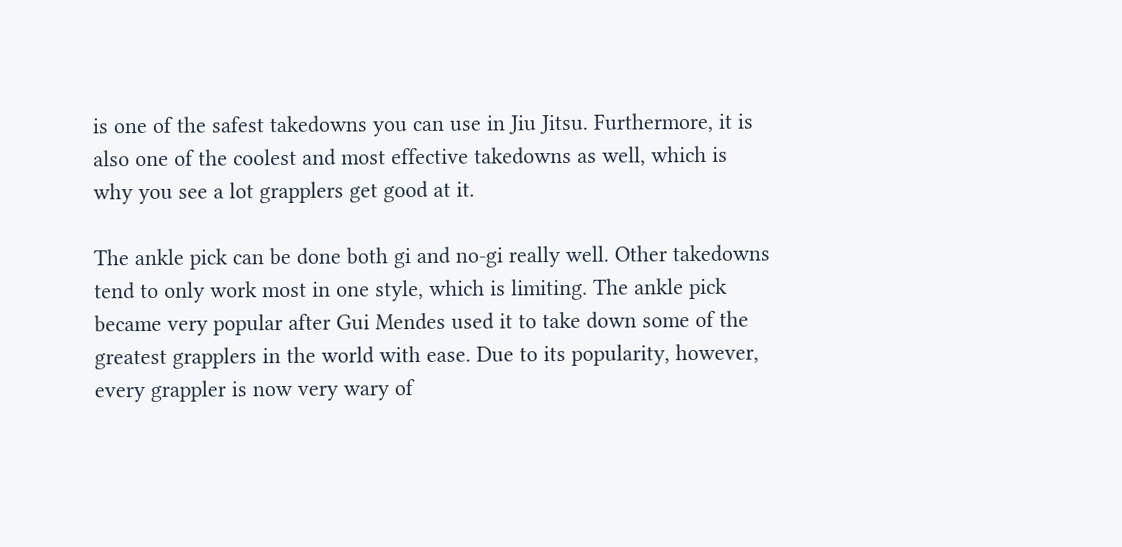is one of the safest takedowns you can use in Jiu Jitsu. Furthermore, it is also one of the coolest and most effective takedowns as well, which is why you see a lot grapplers get good at it.

The ankle pick can be done both gi and no-gi really well. Other takedowns tend to only work most in one style, which is limiting. The ankle pick became very popular after Gui Mendes used it to take down some of the greatest grapplers in the world with ease. Due to its popularity, however, every grappler is now very wary of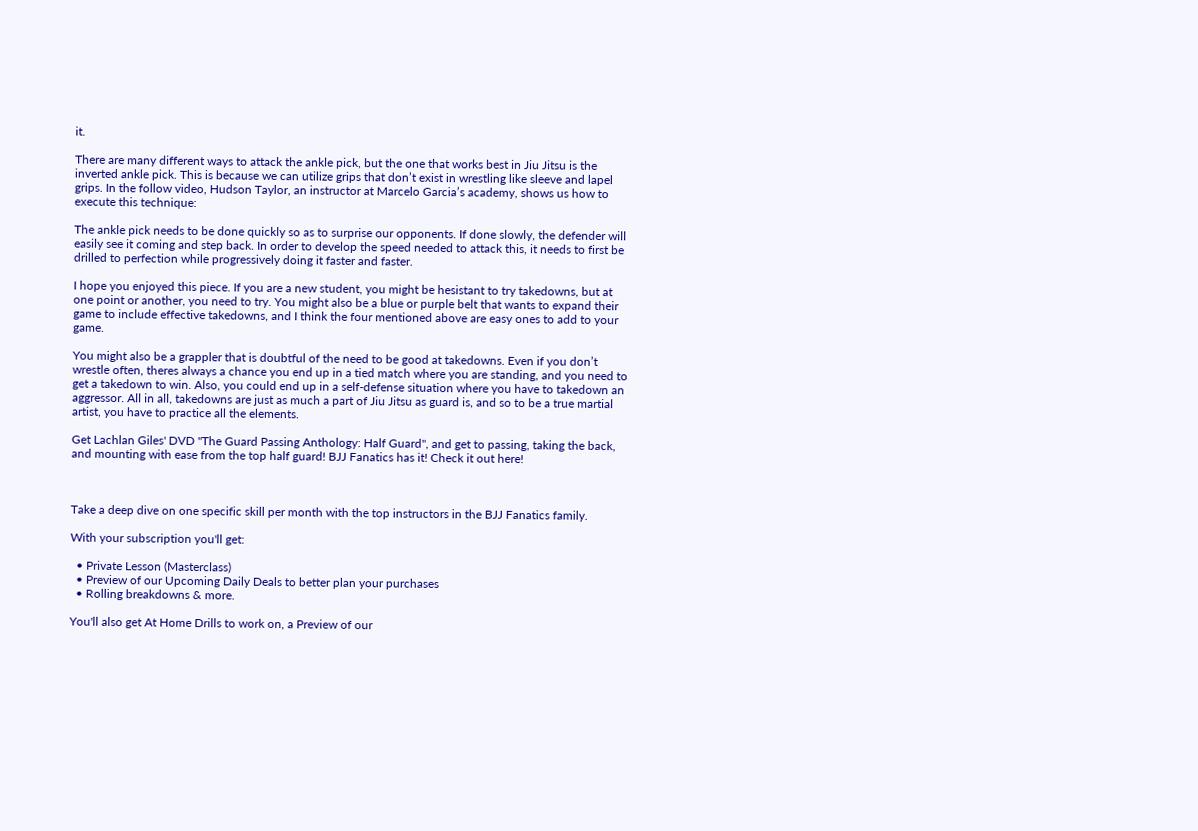it.

There are many different ways to attack the ankle pick, but the one that works best in Jiu Jitsu is the inverted ankle pick. This is because we can utilize grips that don’t exist in wrestling like sleeve and lapel grips. In the follow video, Hudson Taylor, an instructor at Marcelo Garcia’s academy, shows us how to execute this technique:

The ankle pick needs to be done quickly so as to surprise our opponents. If done slowly, the defender will easily see it coming and step back. In order to develop the speed needed to attack this, it needs to first be drilled to perfection while progressively doing it faster and faster.

I hope you enjoyed this piece. If you are a new student, you might be hesistant to try takedowns, but at one point or another, you need to try. You might also be a blue or purple belt that wants to expand their game to include effective takedowns, and I think the four mentioned above are easy ones to add to your game.

You might also be a grappler that is doubtful of the need to be good at takedowns. Even if you don’t wrestle often, theres always a chance you end up in a tied match where you are standing, and you need to get a takedown to win. Also, you could end up in a self-defense situation where you have to takedown an aggressor. All in all, takedowns are just as much a part of Jiu Jitsu as guard is, and so to be a true martial artist, you have to practice all the elements.

Get Lachlan Giles' DVD "The Guard Passing Anthology: Half Guard", and get to passing, taking the back, and mounting with ease from the top half guard! BJJ Fanatics has it! Check it out here!



Take a deep dive on one specific skill per month with the top instructors in the BJJ Fanatics family.

With your subscription you'll get:

  • Private Lesson (Masterclass)
  • Preview of our Upcoming Daily Deals to better plan your purchases
  • Rolling breakdowns & more.

You'll also get At Home Drills to work on, a Preview of our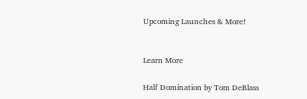Upcoming Launches & More!


Learn More

Half Domination by Tom DeBlass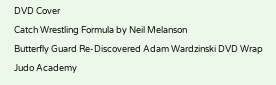DVD Cover
Catch Wrestling Formula by Neil Melanson
Butterfly Guard Re-Discovered Adam Wardzinski DVD Wrap
Judo Academy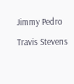Jimmy Pedro Travis Stevens